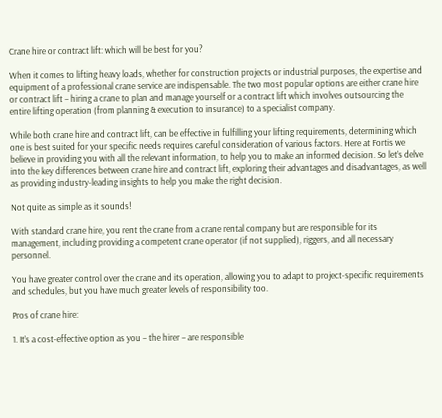Crane hire or contract lift: which will be best for you?

When it comes to lifting heavy loads, whether for construction projects or industrial purposes, the expertise and equipment of a professional crane service are indispensable. The two most popular options are either crane hire or contract lift – hiring a crane to plan and manage yourself or a contract lift which involves outsourcing the entire lifting operation (from planning & execution to insurance) to a specialist company.

While both crane hire and contract lift, can be effective in fulfilling your lifting requirements, determining which one is best suited for your specific needs requires careful consideration of various factors. Here at Fortis we believe in providing you with all the relevant information, to help you to make an informed decision. So let’s delve into the key differences between crane hire and contract lift, exploring their advantages and disadvantages, as well as providing industry-leading insights to help you make the right decision.

Not quite as simple as it sounds!

With standard crane hire, you rent the crane from a crane rental company but are responsible for its management, including providing a competent crane operator (if not supplied), riggers, and all necessary personnel.

You have greater control over the crane and its operation, allowing you to adapt to project-specific requirements and schedules, but you have much greater levels of responsibility too.

Pros of crane hire:

1. It’s a cost-effective option as you – the hirer – are responsible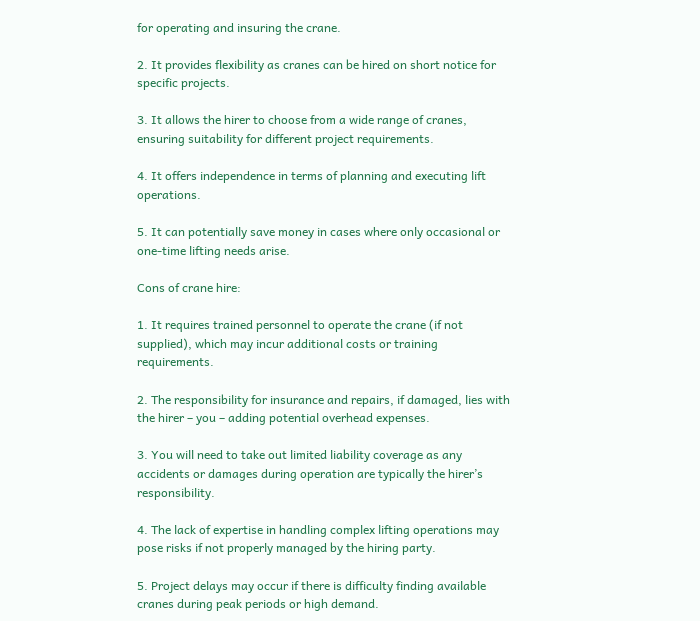for operating and insuring the crane.

2. It provides flexibility as cranes can be hired on short notice for specific projects.

3. It allows the hirer to choose from a wide range of cranes, ensuring suitability for different project requirements.

4. It offers independence in terms of planning and executing lift operations.

5. It can potentially save money in cases where only occasional or one-time lifting needs arise.

Cons of crane hire:

1. It requires trained personnel to operate the crane (if not supplied), which may incur additional costs or training requirements.

2. The responsibility for insurance and repairs, if damaged, lies with the hirer – you – adding potential overhead expenses.

3. You will need to take out limited liability coverage as any accidents or damages during operation are typically the hirer’s responsibility.

4. The lack of expertise in handling complex lifting operations may pose risks if not properly managed by the hiring party.

5. Project delays may occur if there is difficulty finding available cranes during peak periods or high demand.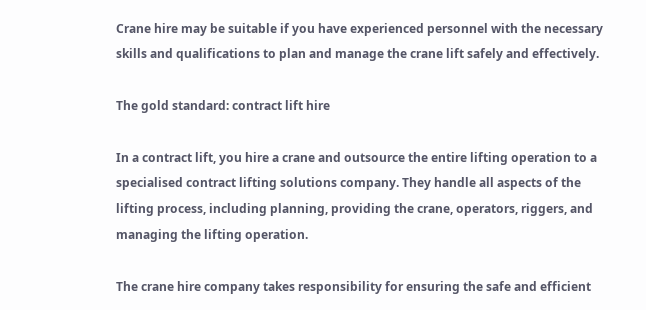Crane hire may be suitable if you have experienced personnel with the necessary skills and qualifications to plan and manage the crane lift safely and effectively.

The gold standard: contract lift hire

In a contract lift, you hire a crane and outsource the entire lifting operation to a specialised contract lifting solutions company. They handle all aspects of the lifting process, including planning, providing the crane, operators, riggers, and managing the lifting operation.

The crane hire company takes responsibility for ensuring the safe and efficient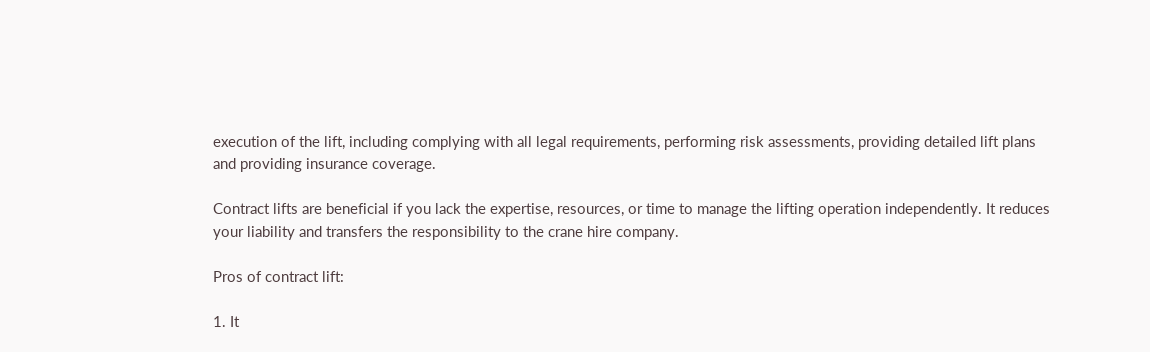execution of the lift, including complying with all legal requirements, performing risk assessments, providing detailed lift plans and providing insurance coverage.

Contract lifts are beneficial if you lack the expertise, resources, or time to manage the lifting operation independently. It reduces your liability and transfers the responsibility to the crane hire company.

Pros of contract lift:

1. It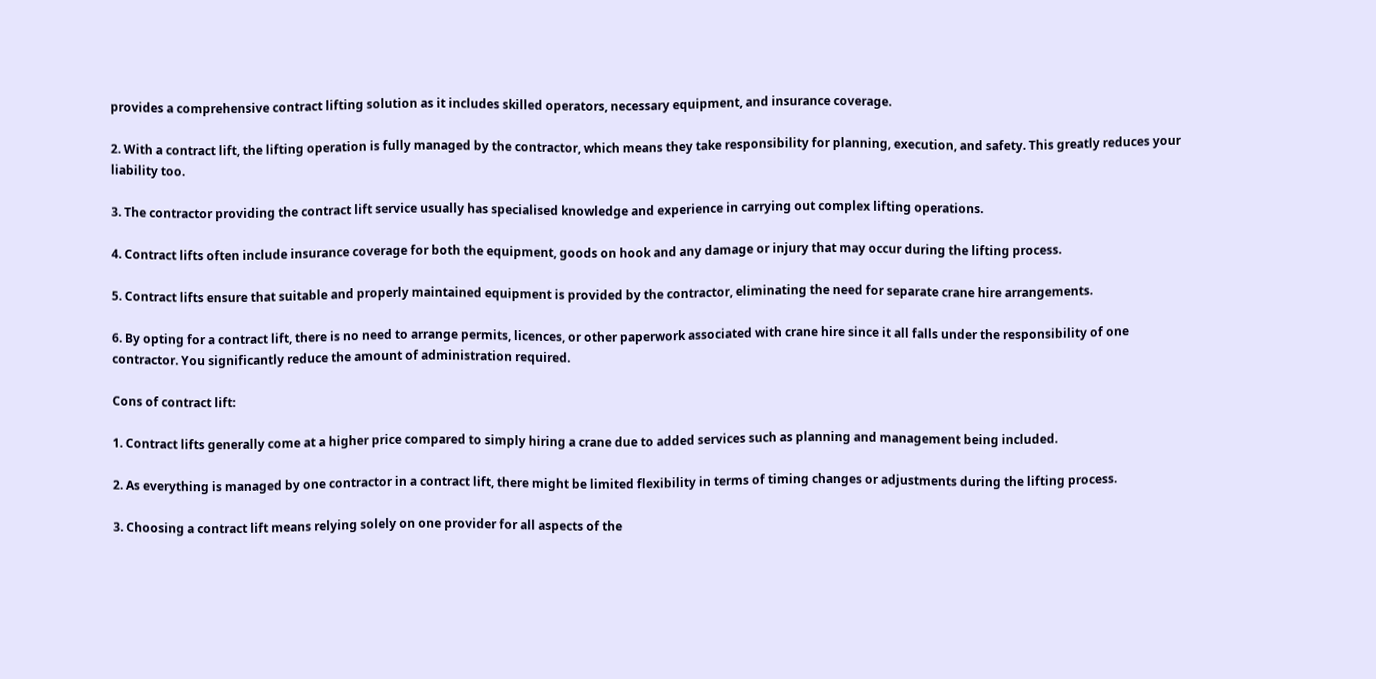provides a comprehensive contract lifting solution as it includes skilled operators, necessary equipment, and insurance coverage.

2. With a contract lift, the lifting operation is fully managed by the contractor, which means they take responsibility for planning, execution, and safety. This greatly reduces your liability too.

3. The contractor providing the contract lift service usually has specialised knowledge and experience in carrying out complex lifting operations.

4. Contract lifts often include insurance coverage for both the equipment, goods on hook and any damage or injury that may occur during the lifting process.

5. Contract lifts ensure that suitable and properly maintained equipment is provided by the contractor, eliminating the need for separate crane hire arrangements.

6. By opting for a contract lift, there is no need to arrange permits, licences, or other paperwork associated with crane hire since it all falls under the responsibility of one contractor. You significantly reduce the amount of administration required.

Cons of contract lift:

1. Contract lifts generally come at a higher price compared to simply hiring a crane due to added services such as planning and management being included.

2. As everything is managed by one contractor in a contract lift, there might be limited flexibility in terms of timing changes or adjustments during the lifting process.

3. Choosing a contract lift means relying solely on one provider for all aspects of the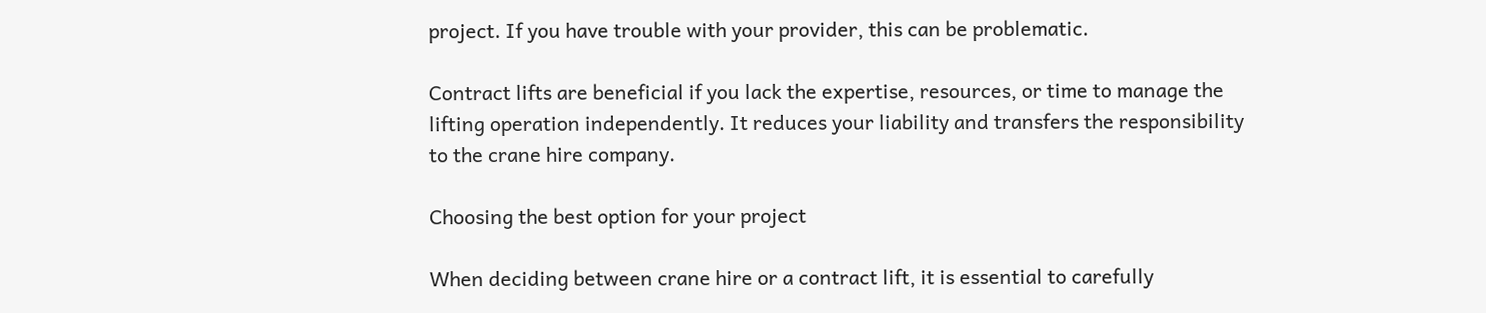project. If you have trouble with your provider, this can be problematic.

Contract lifts are beneficial if you lack the expertise, resources, or time to manage the lifting operation independently. It reduces your liability and transfers the responsibility to the crane hire company.

Choosing the best option for your project

When deciding between crane hire or a contract lift, it is essential to carefully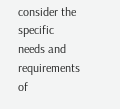consider the specific needs and requirements of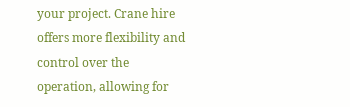your project. Crane hire offers more flexibility and control over the operation, allowing for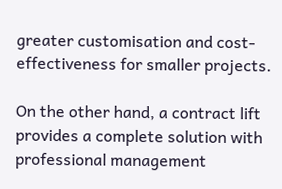greater customisation and cost-effectiveness for smaller projects.

On the other hand, a contract lift provides a complete solution with professional management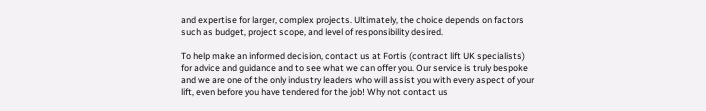and expertise for larger, complex projects. Ultimately, the choice depends on factors such as budget, project scope, and level of responsibility desired.

To help make an informed decision, contact us at Fortis (contract lift UK specialists) for advice and guidance and to see what we can offer you. Our service is truly bespoke and we are one of the only industry leaders who will assist you with every aspect of your lift, even before you have tendered for the job! Why not contact us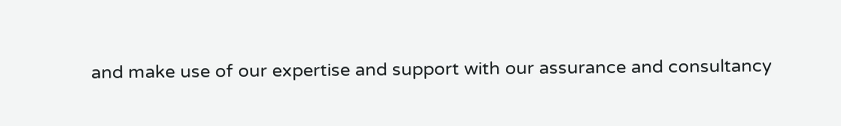and make use of our expertise and support with our assurance and consultancy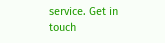service. Get in touch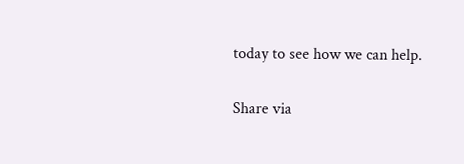today to see how we can help.

Share via